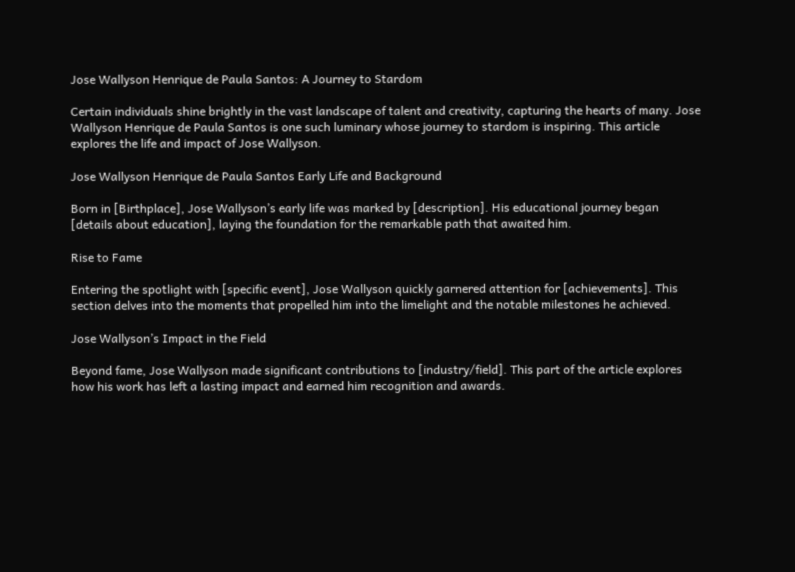Jose Wallyson Henrique de Paula Santos: A Journey to Stardom

Certain individuals shine brightly in the vast landscape of talent and creativity, capturing the hearts of many. Jose Wallyson Henrique de Paula Santos is one such luminary whose journey to stardom is inspiring. This article explores the life and impact of Jose Wallyson.

Jose Wallyson Henrique de Paula Santos Early Life and Background

Born in [Birthplace], Jose Wallyson’s early life was marked by [description]. His educational journey began [details about education], laying the foundation for the remarkable path that awaited him.

Rise to Fame

Entering the spotlight with [specific event], Jose Wallyson quickly garnered attention for [achievements]. This section delves into the moments that propelled him into the limelight and the notable milestones he achieved.

Jose Wallyson’s Impact in the Field

Beyond fame, Jose Wallyson made significant contributions to [industry/field]. This part of the article explores how his work has left a lasting impact and earned him recognition and awards.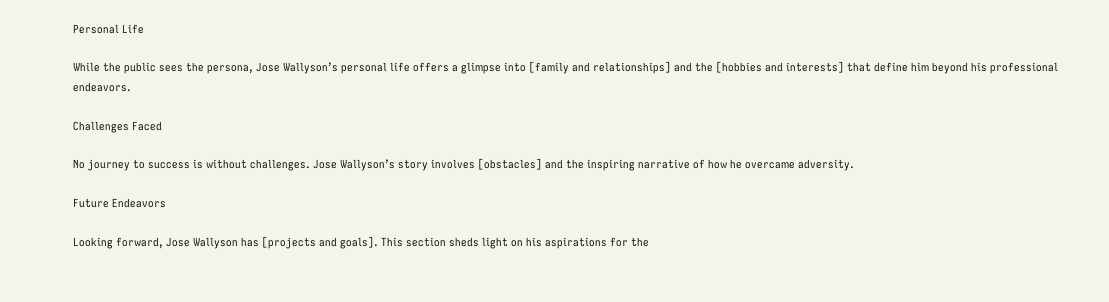Personal Life

While the public sees the persona, Jose Wallyson’s personal life offers a glimpse into [family and relationships] and the [hobbies and interests] that define him beyond his professional endeavors.

Challenges Faced

No journey to success is without challenges. Jose Wallyson’s story involves [obstacles] and the inspiring narrative of how he overcame adversity.

Future Endeavors

Looking forward, Jose Wallyson has [projects and goals]. This section sheds light on his aspirations for the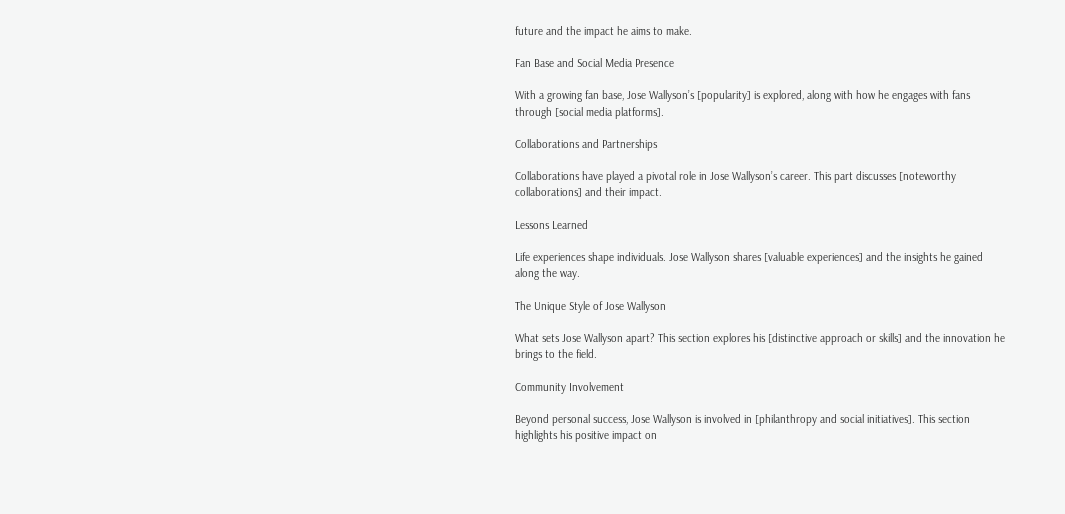future and the impact he aims to make.

Fan Base and Social Media Presence

With a growing fan base, Jose Wallyson’s [popularity] is explored, along with how he engages with fans through [social media platforms].

Collaborations and Partnerships

Collaborations have played a pivotal role in Jose Wallyson’s career. This part discusses [noteworthy collaborations] and their impact.

Lessons Learned

Life experiences shape individuals. Jose Wallyson shares [valuable experiences] and the insights he gained along the way.

The Unique Style of Jose Wallyson

What sets Jose Wallyson apart? This section explores his [distinctive approach or skills] and the innovation he brings to the field.

Community Involvement

Beyond personal success, Jose Wallyson is involved in [philanthropy and social initiatives]. This section highlights his positive impact on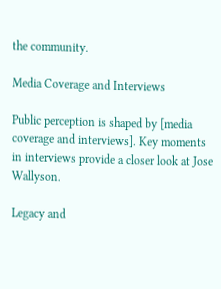the community.

Media Coverage and Interviews

Public perception is shaped by [media coverage and interviews]. Key moments in interviews provide a closer look at Jose Wallyson.

Legacy and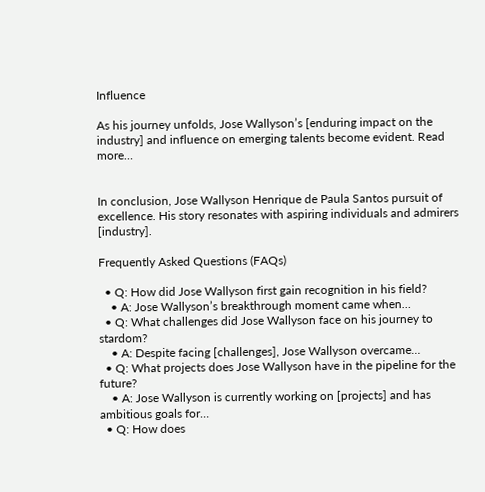Influence

As his journey unfolds, Jose Wallyson’s [enduring impact on the industry] and influence on emerging talents become evident. Read more…


In conclusion, Jose Wallyson Henrique de Paula Santos pursuit of excellence. His story resonates with aspiring individuals and admirers [industry].

Frequently Asked Questions (FAQs)

  • Q: How did Jose Wallyson first gain recognition in his field?
    • A: Jose Wallyson’s breakthrough moment came when…
  • Q: What challenges did Jose Wallyson face on his journey to stardom?
    • A: Despite facing [challenges], Jose Wallyson overcame…
  • Q: What projects does Jose Wallyson have in the pipeline for the future?
    • A: Jose Wallyson is currently working on [projects] and has ambitious goals for…
  • Q: How does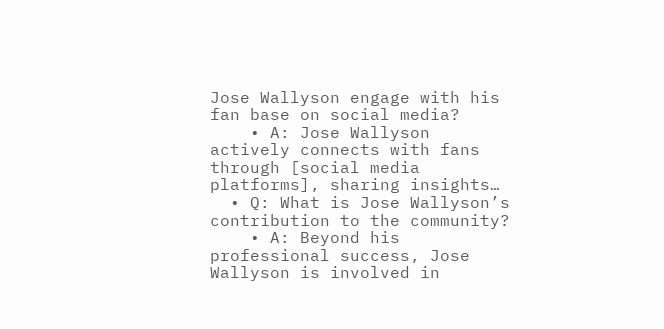Jose Wallyson engage with his fan base on social media?
    • A: Jose Wallyson actively connects with fans through [social media platforms], sharing insights…
  • Q: What is Jose Wallyson’s contribution to the community?
    • A: Beyond his professional success, Jose Wallyson is involved in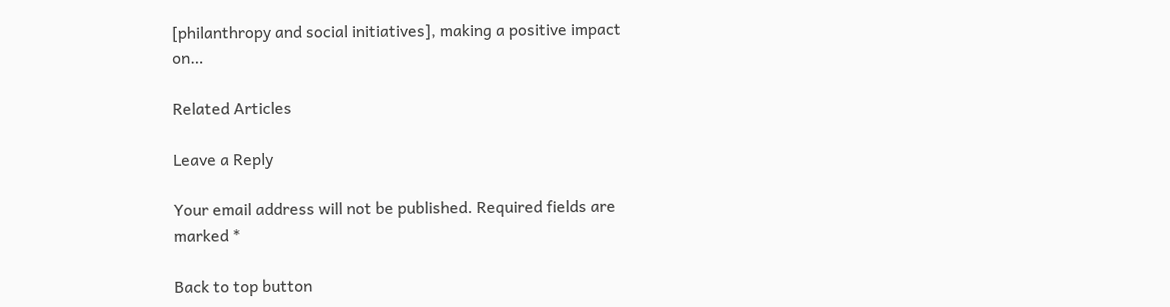[philanthropy and social initiatives], making a positive impact on…

Related Articles

Leave a Reply

Your email address will not be published. Required fields are marked *

Back to top button